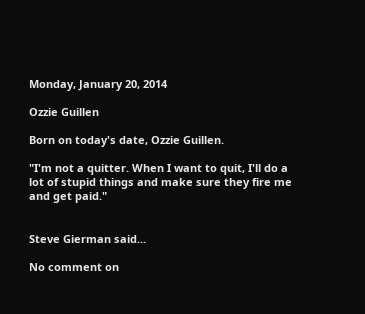Monday, January 20, 2014

Ozzie Guillen

Born on today's date, Ozzie Guillen.

"I'm not a quitter. When I want to quit, I'll do a lot of stupid things and make sure they fire me and get paid."


Steve Gierman said...

No comment on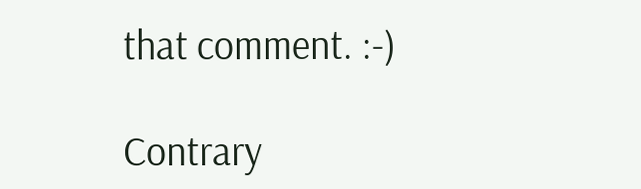that comment. :-)

Contrary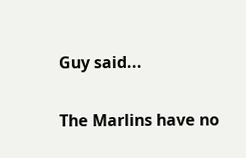Guy said...

The Marlins have no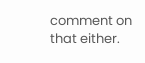comment on that either.